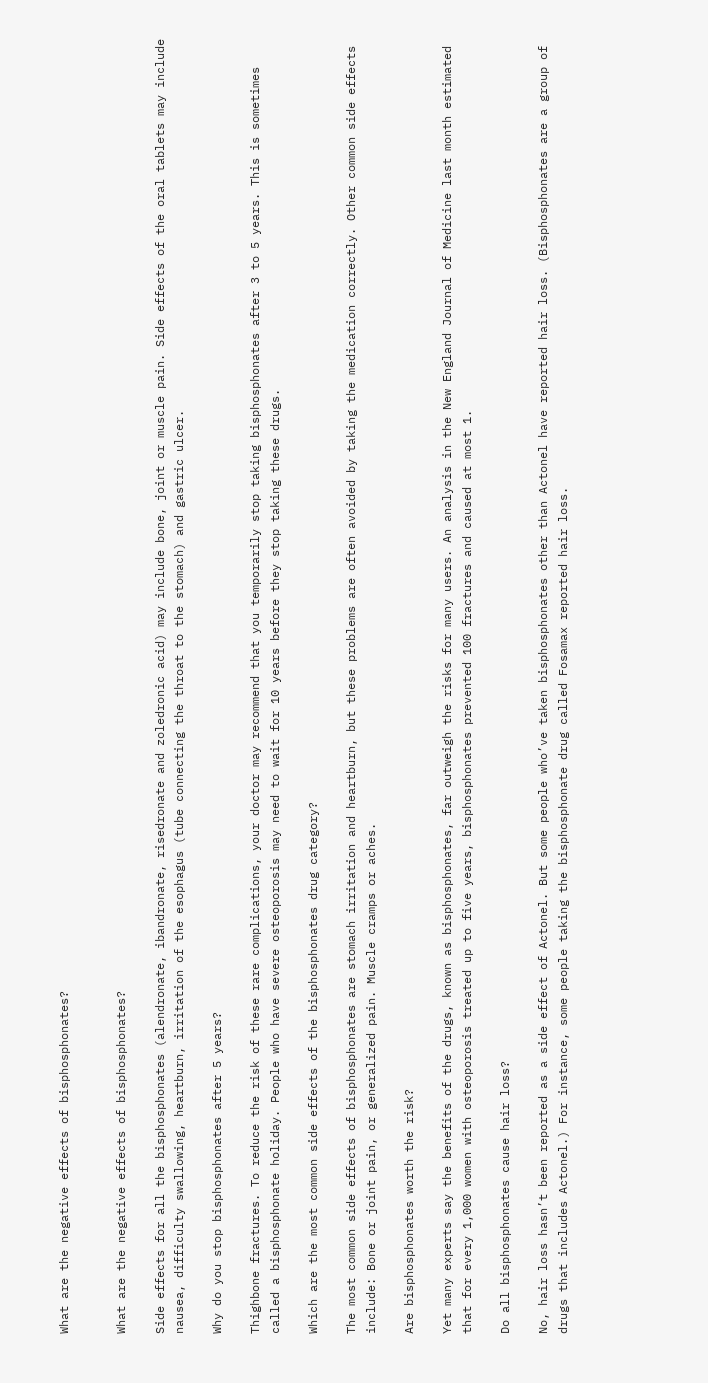What are the negative effects of bisphosphonates?


What are the negative effects of bisphosphonates?

Side effects for all the bisphosphonates (alendronate, ibandronate, risedronate and zoledronic acid) may include bone, joint or muscle pain. Side effects of the oral tablets may include nausea, difficulty swallowing, heartburn, irritation of the esophagus (tube connecting the throat to the stomach) and gastric ulcer.

Why do you stop bisphosphonates after 5 years?

Thighbone fractures. To reduce the risk of these rare complications, your doctor may recommend that you temporarily stop taking bisphosphonates after 3 to 5 years. This is sometimes called a bisphosphonate holiday. People who have severe osteoporosis may need to wait for 10 years before they stop taking these drugs.

Which are the most common side effects of the bisphosphonates drug category?

The most common side effects of bisphosphonates are stomach irritation and heartburn, but these problems are often avoided by taking the medication correctly. Other common side effects include: Bone or joint pain, or generalized pain. Muscle cramps or aches.

Are bisphosphonates worth the risk?

Yet many experts say the benefits of the drugs, known as bisphosphonates, far outweigh the risks for many users. An analysis in the New England Journal of Medicine last month estimated that for every 1,000 women with osteoporosis treated up to five years, bisphosphonates prevented 100 fractures and caused at most 1.

Do all bisphosphonates cause hair loss?

No, hair loss hasn’t been reported as a side effect of Actonel. But some people who’ve taken bisphosphonates other than Actonel have reported hair loss. (Bisphosphonates are a group of drugs that includes Actonel.) For instance, some people taking the bisphosphonate drug called Fosamax reported hair loss.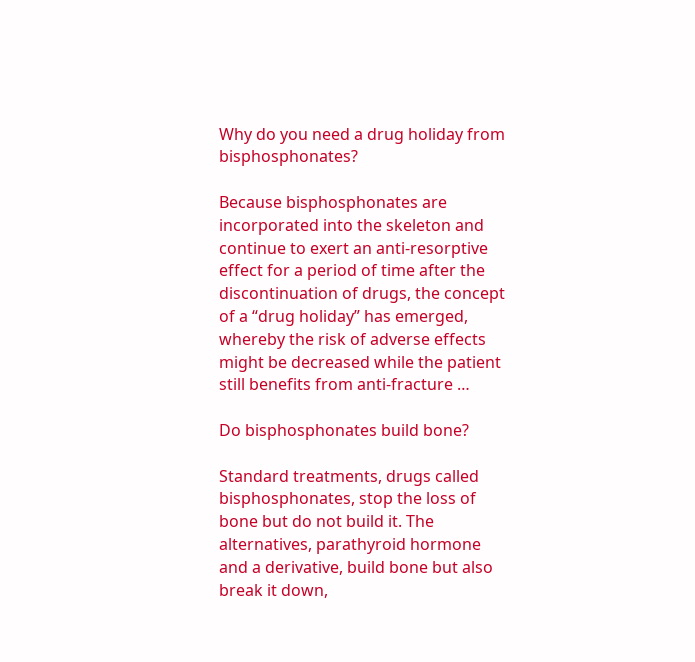Why do you need a drug holiday from bisphosphonates?

Because bisphosphonates are incorporated into the skeleton and continue to exert an anti-resorptive effect for a period of time after the discontinuation of drugs, the concept of a “drug holiday” has emerged, whereby the risk of adverse effects might be decreased while the patient still benefits from anti-fracture …

Do bisphosphonates build bone?

Standard treatments, drugs called bisphosphonates, stop the loss of bone but do not build it. The alternatives, parathyroid hormone and a derivative, build bone but also break it down,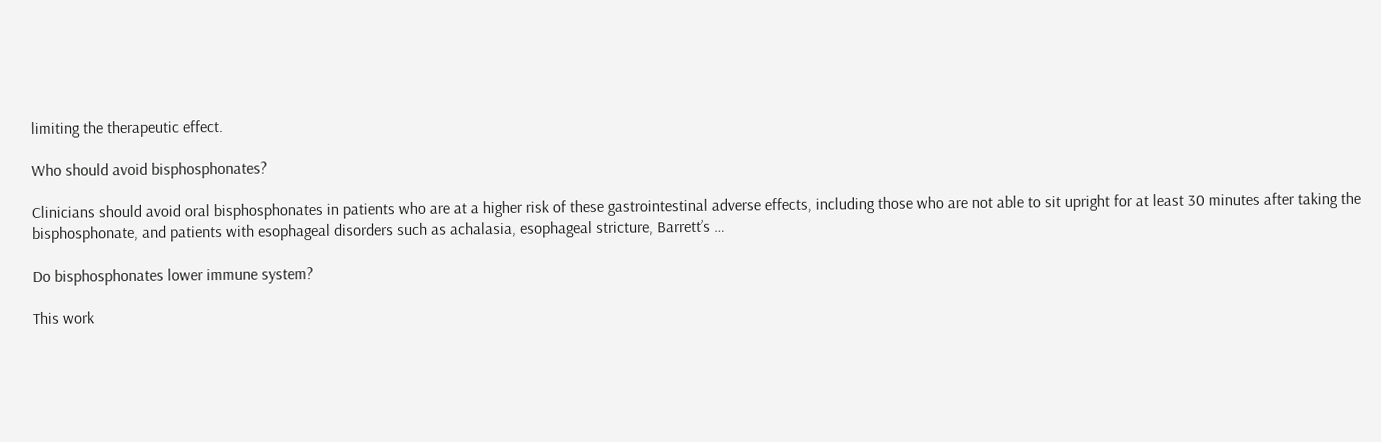limiting the therapeutic effect.

Who should avoid bisphosphonates?

Clinicians should avoid oral bisphosphonates in patients who are at a higher risk of these gastrointestinal adverse effects, including those who are not able to sit upright for at least 30 minutes after taking the bisphosphonate, and patients with esophageal disorders such as achalasia, esophageal stricture, Barrett’s …

Do bisphosphonates lower immune system?

This work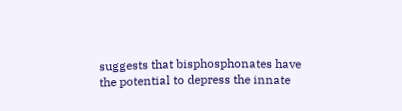suggests that bisphosphonates have the potential to depress the innate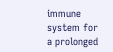immune system for a prolonged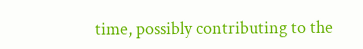time, possibly contributing to the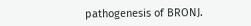pathogenesis of BRONJ.